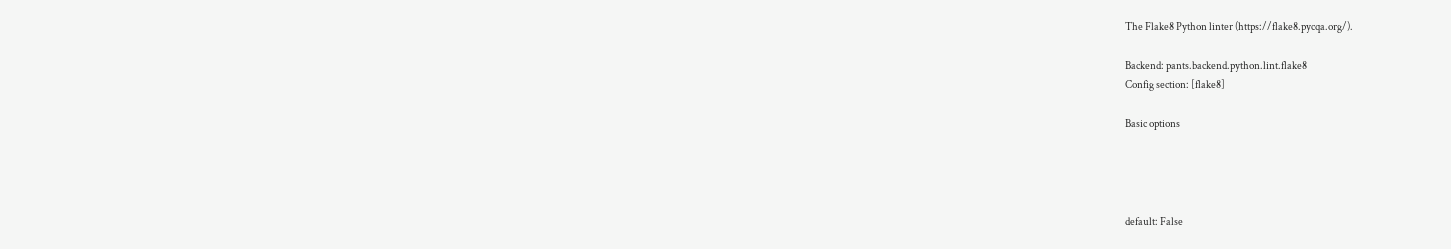The Flake8 Python linter (https://flake8.pycqa.org/).

Backend: pants.backend.python.lint.flake8
Config section: [flake8]

Basic options




default: False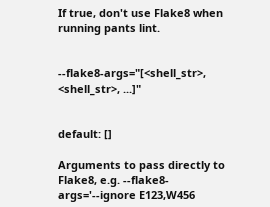If true, don't use Flake8 when running pants lint.


--flake8-args="[<shell_str>, <shell_str>, ...]"


default: []

Arguments to pass directly to Flake8, e.g. --flake8-args='--ignore E123,W456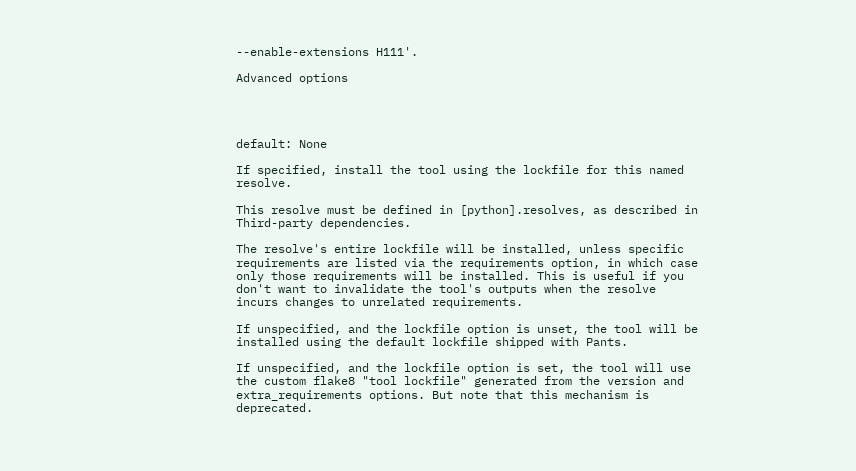--enable-extensions H111'.

Advanced options




default: None

If specified, install the tool using the lockfile for this named resolve.

This resolve must be defined in [python].resolves, as described in Third-party dependencies.

The resolve's entire lockfile will be installed, unless specific requirements are listed via the requirements option, in which case only those requirements will be installed. This is useful if you don't want to invalidate the tool's outputs when the resolve incurs changes to unrelated requirements.

If unspecified, and the lockfile option is unset, the tool will be installed using the default lockfile shipped with Pants.

If unspecified, and the lockfile option is set, the tool will use the custom flake8 "tool lockfile" generated from the version and extra_requirements options. But note that this mechanism is deprecated.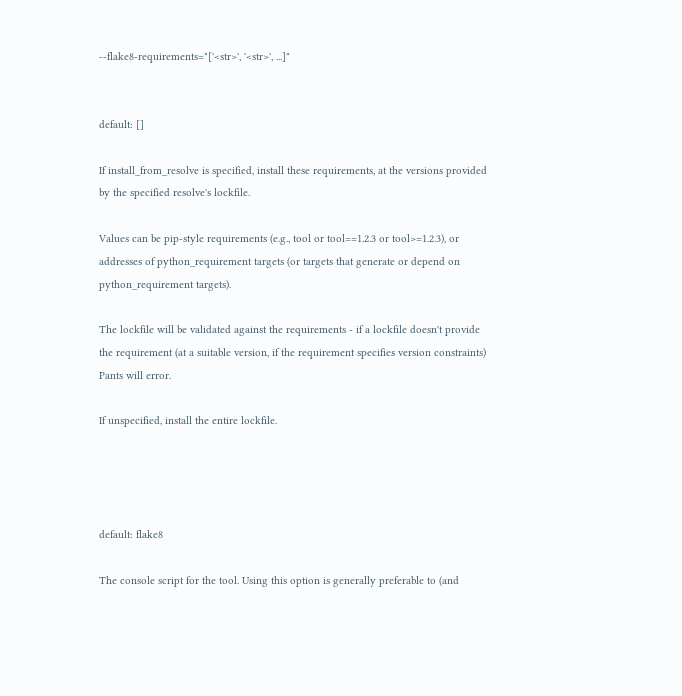--flake8-requirements="['<str>', '<str>', ...]"


default: []

If install_from_resolve is specified, install these requirements, at the versions provided by the specified resolve's lockfile.

Values can be pip-style requirements (e.g., tool or tool==1.2.3 or tool>=1.2.3), or addresses of python_requirement targets (or targets that generate or depend on python_requirement targets).

The lockfile will be validated against the requirements - if a lockfile doesn't provide the requirement (at a suitable version, if the requirement specifies version constraints) Pants will error.

If unspecified, install the entire lockfile.




default: flake8

The console script for the tool. Using this option is generally preferable to (and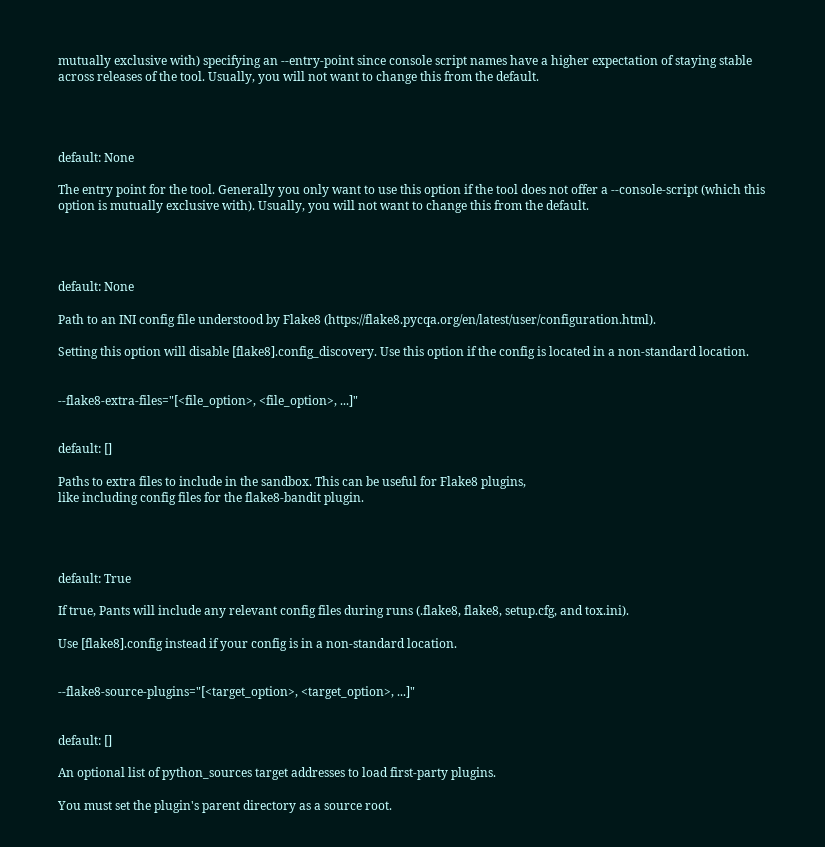mutually exclusive with) specifying an --entry-point since console script names have a higher expectation of staying stable across releases of the tool. Usually, you will not want to change this from the default.




default: None

The entry point for the tool. Generally you only want to use this option if the tool does not offer a --console-script (which this option is mutually exclusive with). Usually, you will not want to change this from the default.




default: None

Path to an INI config file understood by Flake8 (https://flake8.pycqa.org/en/latest/user/configuration.html).

Setting this option will disable [flake8].config_discovery. Use this option if the config is located in a non-standard location.


--flake8-extra-files="[<file_option>, <file_option>, ...]"


default: []

Paths to extra files to include in the sandbox. This can be useful for Flake8 plugins,
like including config files for the flake8-bandit plugin.




default: True

If true, Pants will include any relevant config files during runs (.flake8, flake8, setup.cfg, and tox.ini).

Use [flake8].config instead if your config is in a non-standard location.


--flake8-source-plugins="[<target_option>, <target_option>, ...]"


default: []

An optional list of python_sources target addresses to load first-party plugins.

You must set the plugin's parent directory as a source root.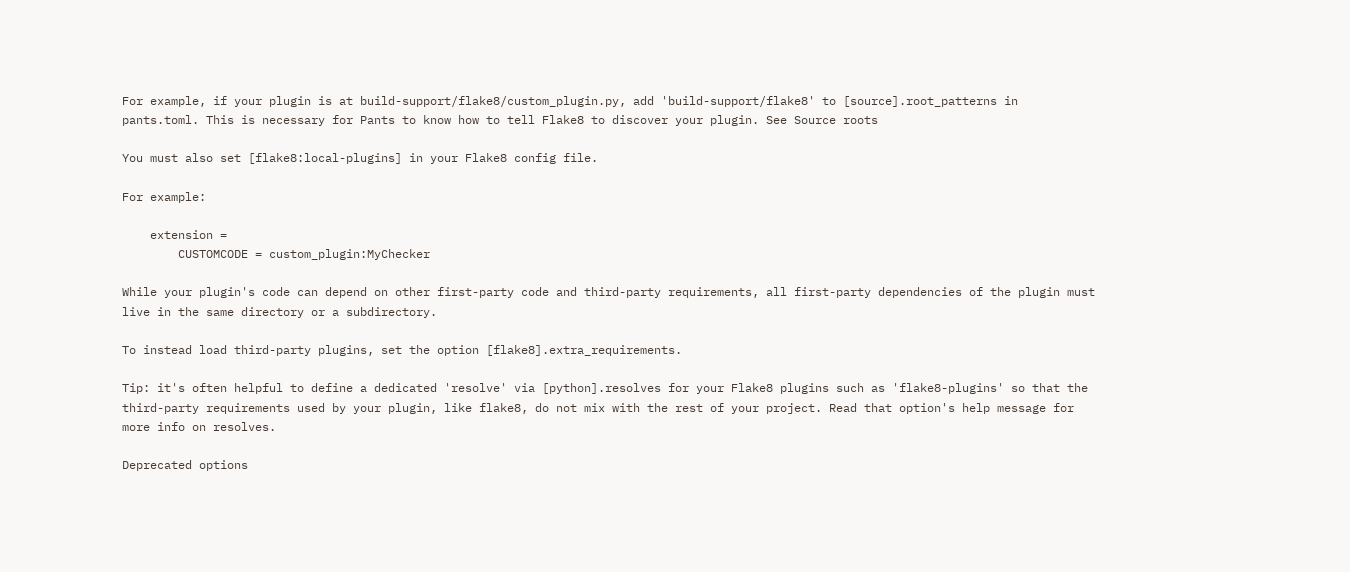For example, if your plugin is at build-support/flake8/custom_plugin.py, add 'build-support/flake8' to [source].root_patterns in pants.toml. This is necessary for Pants to know how to tell Flake8 to discover your plugin. See Source roots

You must also set [flake8:local-plugins] in your Flake8 config file.

For example:

    extension =
        CUSTOMCODE = custom_plugin:MyChecker

While your plugin's code can depend on other first-party code and third-party requirements, all first-party dependencies of the plugin must live in the same directory or a subdirectory.

To instead load third-party plugins, set the option [flake8].extra_requirements.

Tip: it's often helpful to define a dedicated 'resolve' via [python].resolves for your Flake8 plugins such as 'flake8-plugins' so that the third-party requirements used by your plugin, like flake8, do not mix with the rest of your project. Read that option's help message for more info on resolves.

Deprecated options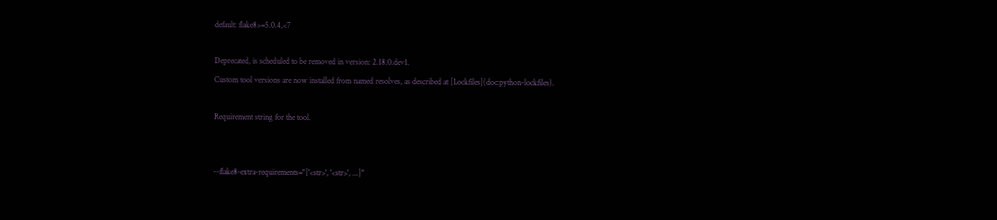default: flake8>=5.0.4,<7

Deprecated, is scheduled to be removed in version: 2.18.0.dev1.
Custom tool versions are now installed from named resolves, as described at [Lockfiles](doc:python-lockfiles).

Requirement string for the tool.


--flake8-extra-requirements="['<str>', '<str>', ...]"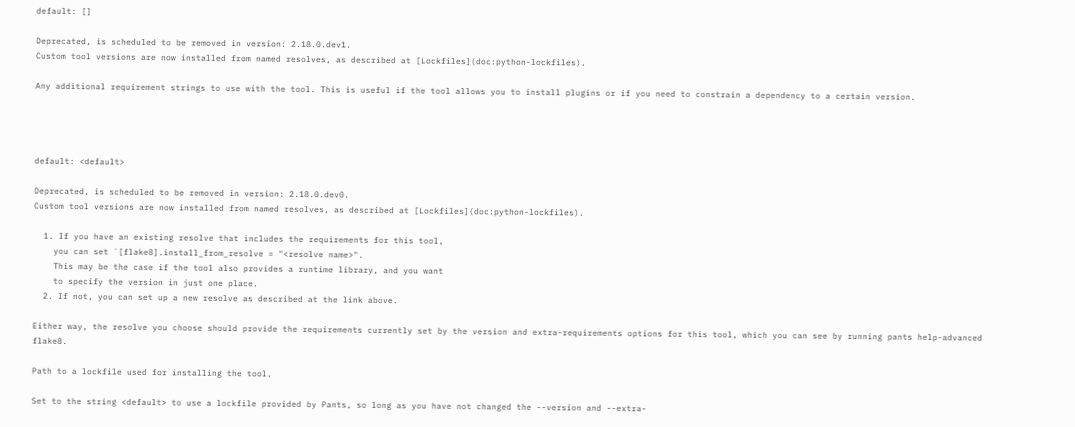default: []

Deprecated, is scheduled to be removed in version: 2.18.0.dev1.
Custom tool versions are now installed from named resolves, as described at [Lockfiles](doc:python-lockfiles).

Any additional requirement strings to use with the tool. This is useful if the tool allows you to install plugins or if you need to constrain a dependency to a certain version.




default: <default>

Deprecated, is scheduled to be removed in version: 2.18.0.dev0.
Custom tool versions are now installed from named resolves, as described at [Lockfiles](doc:python-lockfiles).

  1. If you have an existing resolve that includes the requirements for this tool,
    you can set `[flake8].install_from_resolve = "<resolve name>".
    This may be the case if the tool also provides a runtime library, and you want
    to specify the version in just one place.
  2. If not, you can set up a new resolve as described at the link above.

Either way, the resolve you choose should provide the requirements currently set by the version and extra-requirements options for this tool, which you can see by running pants help-advanced flake8.

Path to a lockfile used for installing the tool.

Set to the string <default> to use a lockfile provided by Pants, so long as you have not changed the --version and --extra-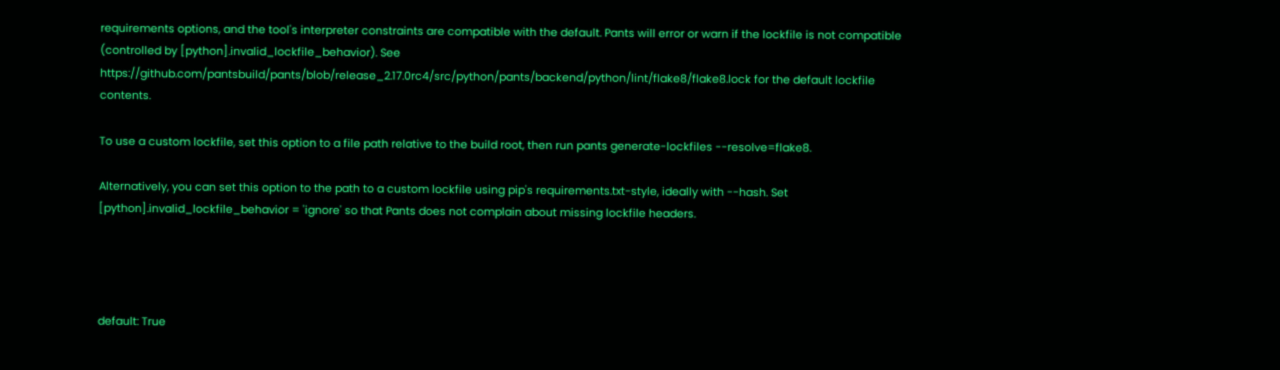requirements options, and the tool's interpreter constraints are compatible with the default. Pants will error or warn if the lockfile is not compatible (controlled by [python].invalid_lockfile_behavior). See https://github.com/pantsbuild/pants/blob/release_2.17.0rc4/src/python/pants/backend/python/lint/flake8/flake8.lock for the default lockfile contents.

To use a custom lockfile, set this option to a file path relative to the build root, then run pants generate-lockfiles --resolve=flake8.

Alternatively, you can set this option to the path to a custom lockfile using pip's requirements.txt-style, ideally with --hash. Set [python].invalid_lockfile_behavior = 'ignore' so that Pants does not complain about missing lockfile headers.




default: True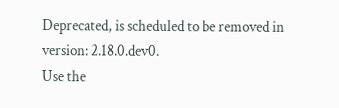Deprecated, is scheduled to be removed in version: 2.18.0.dev0.
Use the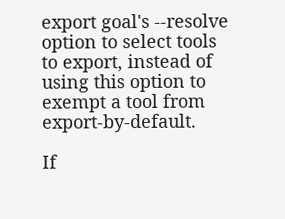export goal's --resolve option to select tools to export, instead of using this option to exempt a tool from export-by-default.

If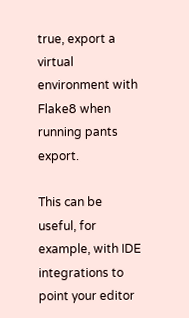true, export a virtual environment with Flake8 when running pants export.

This can be useful, for example, with IDE integrations to point your editor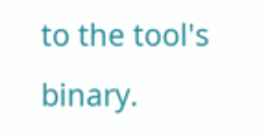to the tool's binary.